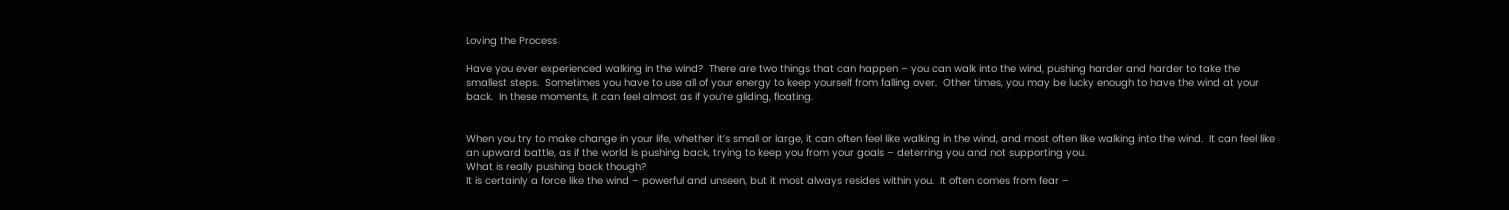Loving the Process

Have you ever experienced walking in the wind?  There are two things that can happen – you can walk into the wind, pushing harder and harder to take the smallest steps.  Sometimes you have to use all of your energy to keep yourself from falling over.  Other times, you may be lucky enough to have the wind at your back.  In these moments, it can feel almost as if you’re gliding, floating.


When you try to make change in your life, whether it’s small or large, it can often feel like walking in the wind, and most often like walking into the wind.  It can feel like an upward battle, as if the world is pushing back, trying to keep you from your goals – deterring you and not supporting you.
What is really pushing back though?
It is certainly a force like the wind – powerful and unseen, but it most always resides within you.  It often comes from fear –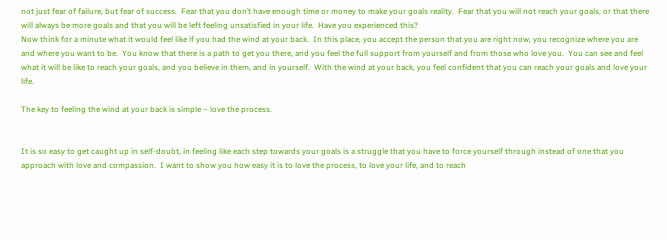not just fear of failure, but fear of success.  Fear that you don’t have enough time or money to make your goals reality.  Fear that you will not reach your goals, or that there will always be more goals and that you will be left feeling unsatisfied in your life.  Have you experienced this?
Now think for a minute what it would feel like if you had the wind at your back.  In this place, you accept the person that you are right now, you recognize where you are and where you want to be.  You know that there is a path to get you there, and you feel the full support from yourself and from those who love you.  You can see and feel what it will be like to reach your goals, and you believe in them, and in yourself.  With the wind at your back, you feel confident that you can reach your goals and love your life.

The key to feeling the wind at your back is simple – love the process.


It is so easy to get caught up in self-doubt, in feeling like each step towards your goals is a struggle that you have to force yourself through instead of one that you approach with love and compassion.  I want to show you how easy it is to love the process, to love your life, and to reach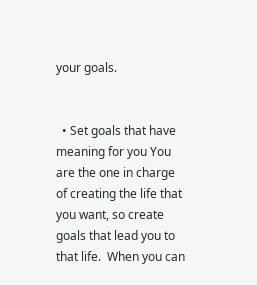your goals.


  • Set goals that have meaning for you You are the one in charge of creating the life that you want, so create goals that lead you to that life.  When you can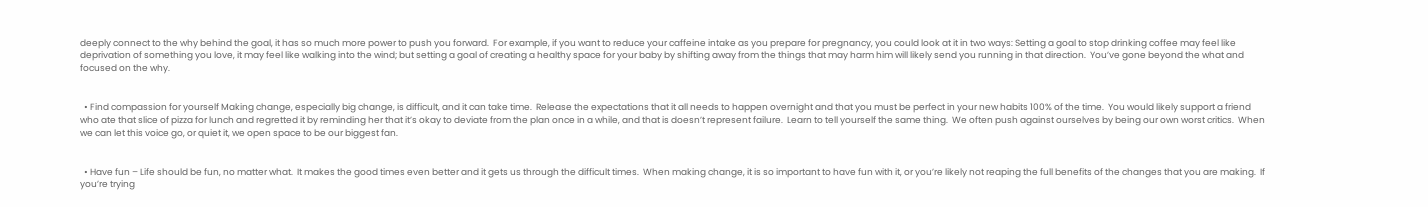deeply connect to the why behind the goal, it has so much more power to push you forward.  For example, if you want to reduce your caffeine intake as you prepare for pregnancy, you could look at it in two ways: Setting a goal to stop drinking coffee may feel like deprivation of something you love, it may feel like walking into the wind; but setting a goal of creating a healthy space for your baby by shifting away from the things that may harm him will likely send you running in that direction.  You’ve gone beyond the what and focused on the why.


  • Find compassion for yourself Making change, especially big change, is difficult, and it can take time.  Release the expectations that it all needs to happen overnight and that you must be perfect in your new habits 100% of the time.  You would likely support a friend who ate that slice of pizza for lunch and regretted it by reminding her that it’s okay to deviate from the plan once in a while, and that is doesn’t represent failure.  Learn to tell yourself the same thing.  We often push against ourselves by being our own worst critics.  When we can let this voice go, or quiet it, we open space to be our biggest fan.


  • Have fun – Life should be fun, no matter what.  It makes the good times even better and it gets us through the difficult times.  When making change, it is so important to have fun with it, or you’re likely not reaping the full benefits of the changes that you are making.  If you’re trying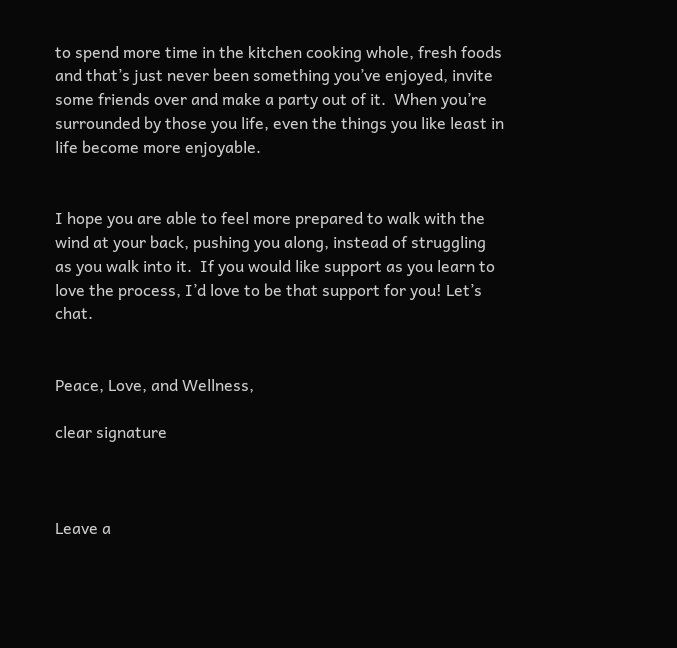to spend more time in the kitchen cooking whole, fresh foods and that’s just never been something you’ve enjoyed, invite some friends over and make a party out of it.  When you’re surrounded by those you life, even the things you like least in life become more enjoyable.


I hope you are able to feel more prepared to walk with the wind at your back, pushing you along, instead of struggling as you walk into it.  If you would like support as you learn to love the process, I’d love to be that support for you! Let’s chat.


Peace, Love, and Wellness,

clear signature



Leave a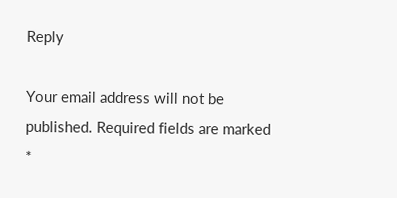Reply

Your email address will not be published. Required fields are marked *